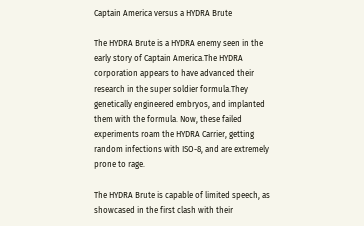Captain America versus a HYDRA Brute

The HYDRA Brute is a HYDRA enemy seen in the early story of Captain America.The HYDRA corporation appears to have advanced their research in the super soldier formula.They genetically engineered embryos, and implanted them with the formula. Now, these failed experiments roam the HYDRA Carrier, getting random infections with ISO-8, and are extremely prone to rage.

The HYDRA Brute is capable of limited speech, as showcased in the first clash with their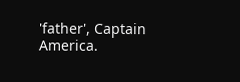'father', Captain America.